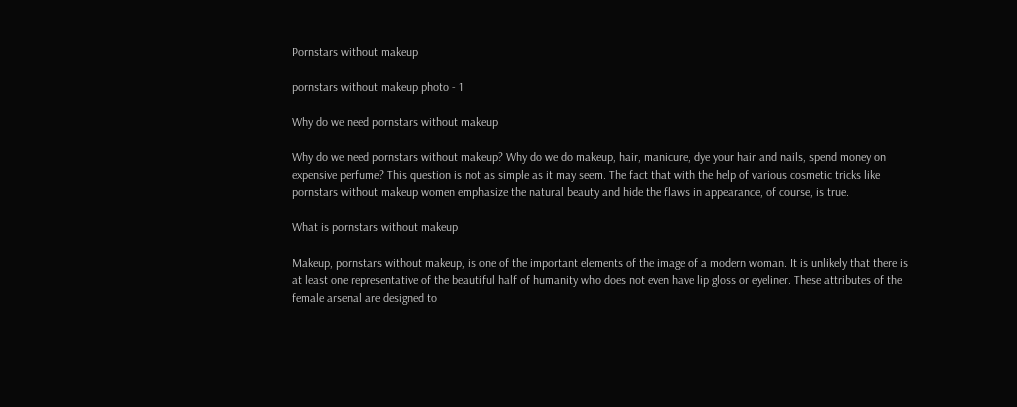Pornstars without makeup

pornstars without makeup photo - 1

Why do we need pornstars without makeup

Why do we need pornstars without makeup? Why do we do makeup, hair, manicure, dye your hair and nails, spend money on expensive perfume? This question is not as simple as it may seem. The fact that with the help of various cosmetic tricks like pornstars without makeup women emphasize the natural beauty and hide the flaws in appearance, of course, is true.

What is pornstars without makeup

Makeup, pornstars without makeup, is one of the important elements of the image of a modern woman. It is unlikely that there is at least one representative of the beautiful half of humanity who does not even have lip gloss or eyeliner. These attributes of the female arsenal are designed to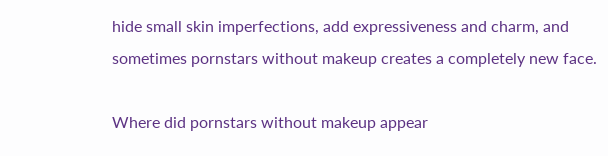hide small skin imperfections, add expressiveness and charm, and sometimes pornstars without makeup creates a completely new face.

Where did pornstars without makeup appear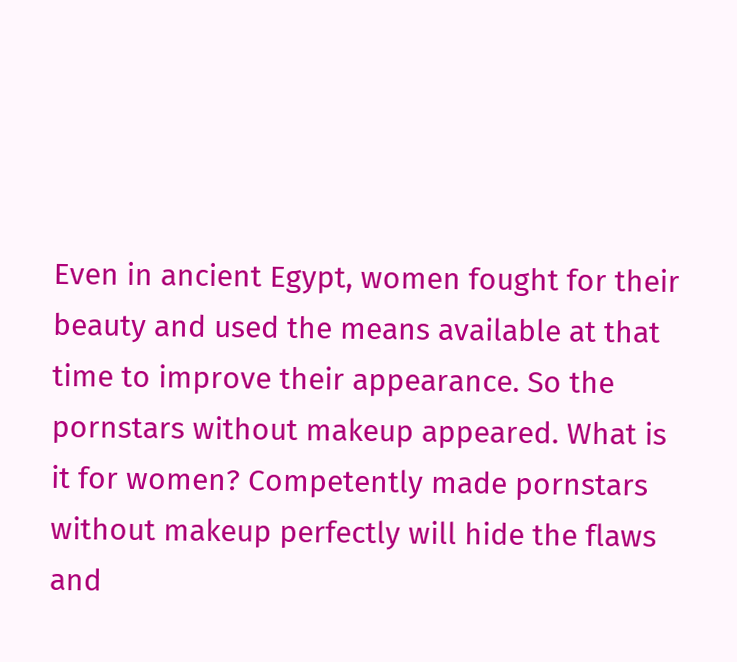Even in ancient Egypt, women fought for their beauty and used the means available at that time to improve their appearance. So the pornstars without makeup appeared. What is it for women? Competently made pornstars without makeup perfectly will hide the flaws and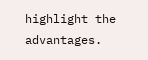highlight the advantages.